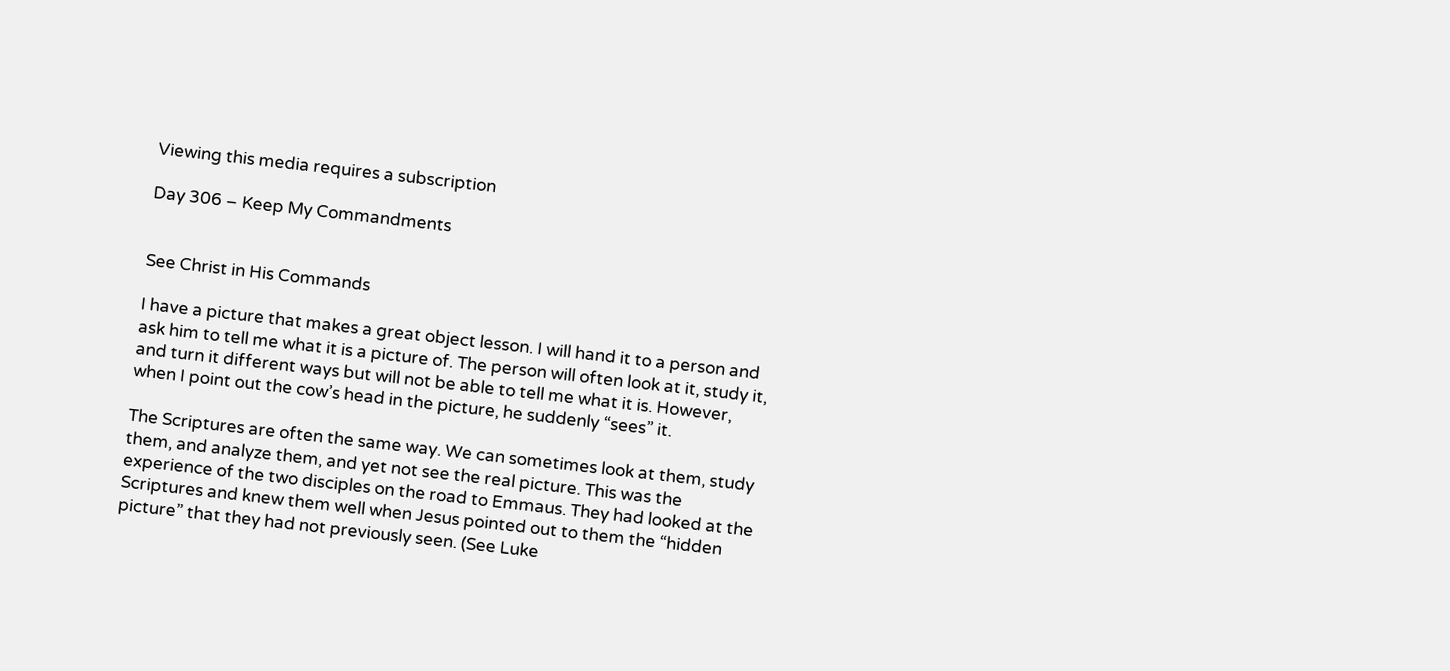Viewing this media requires a subscription

Day 306 – Keep My Commandments


See Christ in His Commands

I have a picture that makes a great object lesson. I will hand it to a person and ask him to tell me what it is a picture of. The person will often look at it, study it, and turn it different ways but will not be able to tell me what it is. However, when I point out the cow’s head in the picture, he suddenly “sees” it.

The Scriptures are often the same way. We can sometimes look at them, study them, and analyze them, and yet not see the real picture. This was the experience of the two disciples on the road to Emmaus. They had looked at the Scriptures and knew them well when Jesus pointed out to them the “hidden picture” that they had not previously seen. (See Luke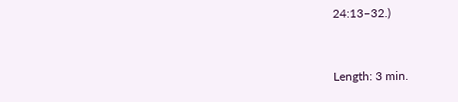24:13–32.)


Length: 3 min.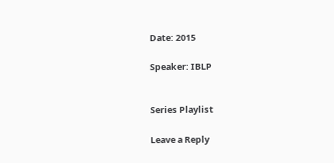Date: 2015

Speaker: IBLP


Series Playlist

Leave a Reply